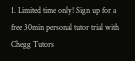1. Limited time only! Sign up for a free 30min personal tutor trial with Chegg Tutors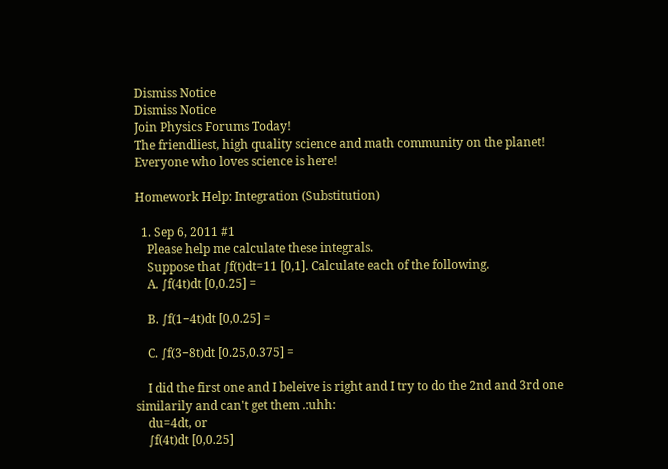Dismiss Notice
Dismiss Notice
Join Physics Forums Today!
The friendliest, high quality science and math community on the planet! Everyone who loves science is here!

Homework Help: Integration (Substitution)

  1. Sep 6, 2011 #1
    Please help me calculate these integrals.
    Suppose that ∫f(t)dt=11 [0,1]. Calculate each of the following.
    A. ∫f(4t)dt [0,0.25] =

    B. ∫f(1−4t)dt [0,0.25] =

    C. ∫f(3−8t)dt [0.25,0.375] =

    I did the first one and I beleive is right and I try to do the 2nd and 3rd one similarily and can't get them .:uhh:
    du=4dt, or
    ∫f(4t)dt [0,0.25]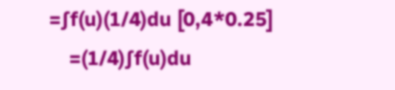=∫f(u)(1/4)du [0,4*0.25]
    =(1/4)∫f(u)du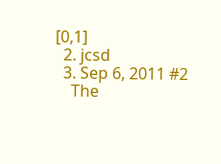[0,1]
  2. jcsd
  3. Sep 6, 2011 #2
    The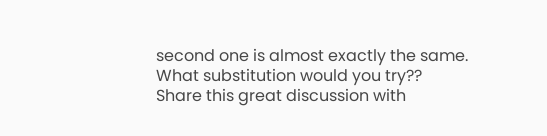second one is almost exactly the same. What substitution would you try??
Share this great discussion with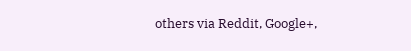others via Reddit, Google+,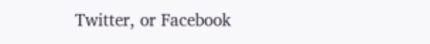Twitter, or Facebook